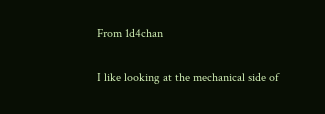From 1d4chan

I like looking at the mechanical side of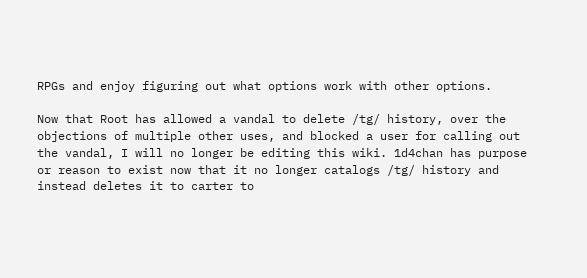RPGs and enjoy figuring out what options work with other options.

Now that Root has allowed a vandal to delete /tg/ history, over the objections of multiple other uses, and blocked a user for calling out the vandal, I will no longer be editing this wiki. 1d4chan has purpose or reason to exist now that it no longer catalogs /tg/ history and instead deletes it to carter to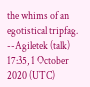the whims of an egotistical tripfag. --Agiletek (talk) 17:35, 1 October 2020 (UTC)